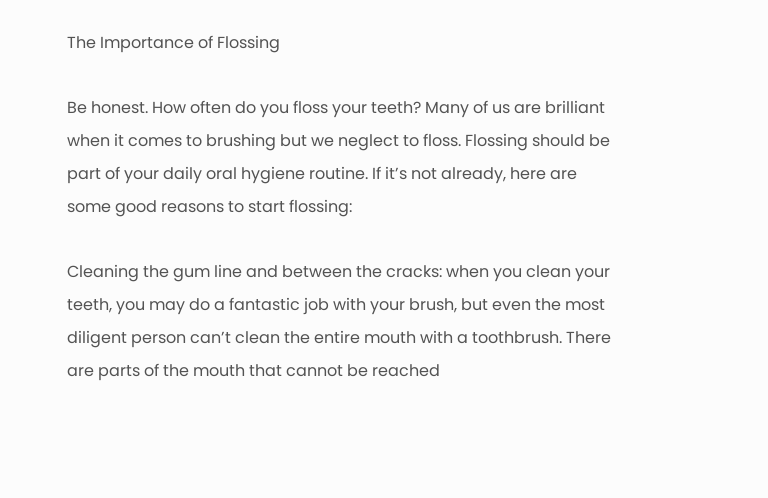The Importance of Flossing

Be honest. How often do you floss your teeth? Many of us are brilliant when it comes to brushing but we neglect to floss. Flossing should be part of your daily oral hygiene routine. If it’s not already, here are some good reasons to start flossing:

Cleaning the gum line and between the cracks: when you clean your teeth, you may do a fantastic job with your brush, but even the most diligent person can’t clean the entire mouth with a toothbrush. There are parts of the mouth that cannot be reached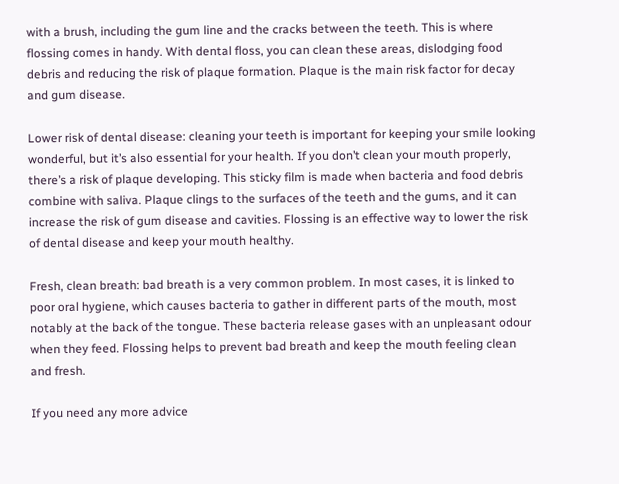with a brush, including the gum line and the cracks between the teeth. This is where flossing comes in handy. With dental floss, you can clean these areas, dislodging food debris and reducing the risk of plaque formation. Plaque is the main risk factor for decay and gum disease.

Lower risk of dental disease: cleaning your teeth is important for keeping your smile looking wonderful, but it’s also essential for your health. If you don’t clean your mouth properly, there’s a risk of plaque developing. This sticky film is made when bacteria and food debris combine with saliva. Plaque clings to the surfaces of the teeth and the gums, and it can increase the risk of gum disease and cavities. Flossing is an effective way to lower the risk of dental disease and keep your mouth healthy.

Fresh, clean breath: bad breath is a very common problem. In most cases, it is linked to poor oral hygiene, which causes bacteria to gather in different parts of the mouth, most notably at the back of the tongue. These bacteria release gases with an unpleasant odour when they feed. Flossing helps to prevent bad breath and keep the mouth feeling clean and fresh.

If you need any more advice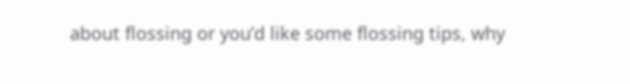about flossing or you’d like some flossing tips, why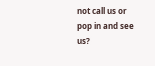not call us or pop in and see us?